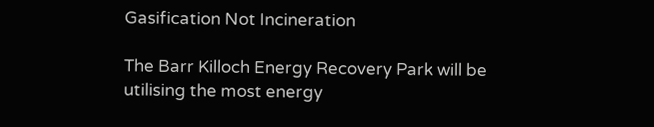Gasification Not Incineration

The Barr Killoch Energy Recovery Park will be utilising the most energy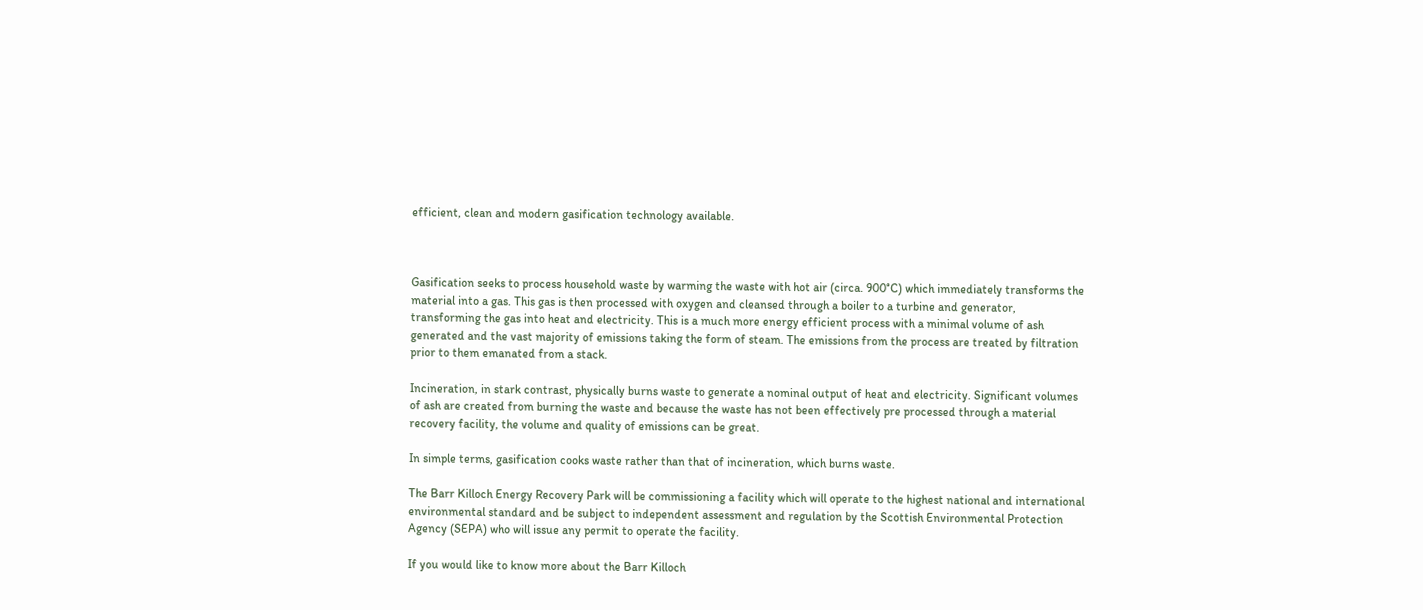efficient, clean and modern gasification technology available.



Gasification seeks to process household waste by warming the waste with hot air (circa. 900°C) which immediately transforms the material into a gas. This gas is then processed with oxygen and cleansed through a boiler to a turbine and generator, transforming the gas into heat and electricity. This is a much more energy efficient process with a minimal volume of ash generated and the vast majority of emissions taking the form of steam. The emissions from the process are treated by filtration prior to them emanated from a stack.

Incineration, in stark contrast, physically burns waste to generate a nominal output of heat and electricity. Significant volumes of ash are created from burning the waste and because the waste has not been effectively pre processed through a material recovery facility, the volume and quality of emissions can be great.

In simple terms, gasification cooks waste rather than that of incineration, which burns waste.

The Barr Killoch Energy Recovery Park will be commissioning a facility which will operate to the highest national and international environmental standard and be subject to independent assessment and regulation by the Scottish Environmental Protection Agency (SEPA) who will issue any permit to operate the facility.

If you would like to know more about the Barr Killoch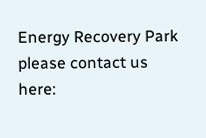Energy Recovery Park please contact us here: